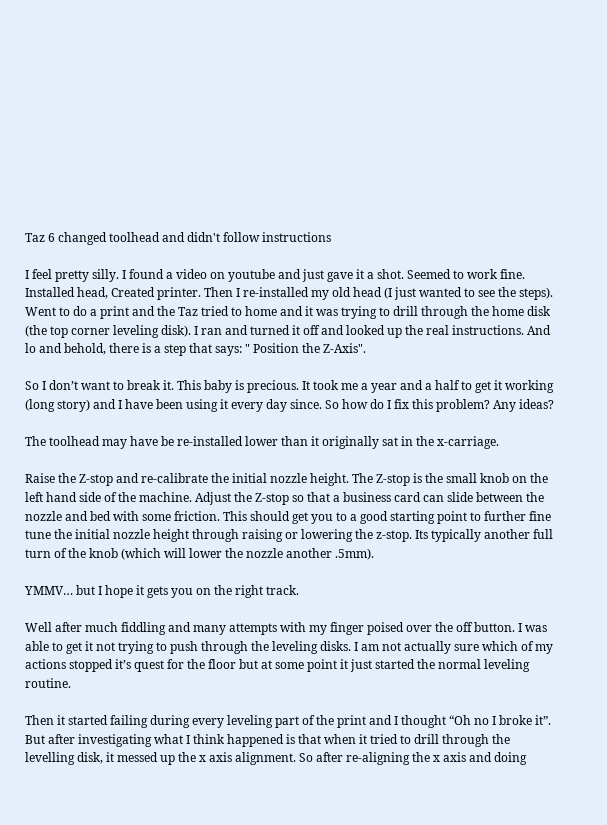Taz 6 changed toolhead and didn't follow instructions

I feel pretty silly. I found a video on youtube and just gave it a shot. Seemed to work fine. Installed head, Created printer. Then I re-installed my old head (I just wanted to see the steps). Went to do a print and the Taz tried to home and it was trying to drill through the home disk (the top corner leveling disk). I ran and turned it off and looked up the real instructions. And lo and behold, there is a step that says: " Position the Z-Axis".

So I don’t want to break it. This baby is precious. It took me a year and a half to get it working (long story) and I have been using it every day since. So how do I fix this problem? Any ideas?

The toolhead may have be re-installed lower than it originally sat in the x-carriage.

Raise the Z-stop and re-calibrate the initial nozzle height. The Z-stop is the small knob on the left hand side of the machine. Adjust the Z-stop so that a business card can slide between the nozzle and bed with some friction. This should get you to a good starting point to further fine tune the initial nozzle height through raising or lowering the z-stop. Its typically another full turn of the knob (which will lower the nozzle another .5mm).

YMMV… but I hope it gets you on the right track.

Well after much fiddling and many attempts with my finger poised over the off button. I was able to get it not trying to push through the leveling disks. I am not actually sure which of my actions stopped it’s quest for the floor but at some point it just started the normal leveling routine.

Then it started failing during every leveling part of the print and I thought “Oh no I broke it”. But after investigating what I think happened is that when it tried to drill through the levelling disk, it messed up the x axis alignment. So after re-aligning the x axis and doing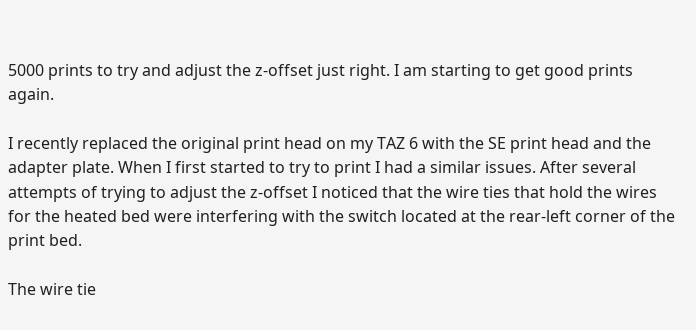5000 prints to try and adjust the z-offset just right. I am starting to get good prints again.

I recently replaced the original print head on my TAZ 6 with the SE print head and the adapter plate. When I first started to try to print I had a similar issues. After several attempts of trying to adjust the z-offset I noticed that the wire ties that hold the wires for the heated bed were interfering with the switch located at the rear-left corner of the print bed.

The wire tie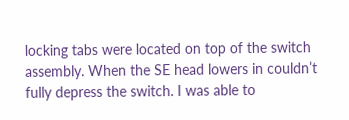locking tabs were located on top of the switch assembly. When the SE head lowers in couldn’t fully depress the switch. I was able to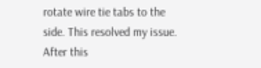rotate wire tie tabs to the side. This resolved my issue. After this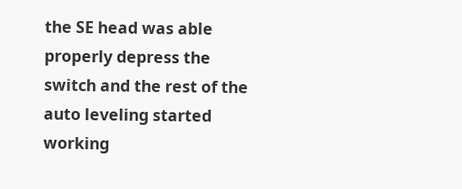the SE head was able properly depress the switch and the rest of the auto leveling started working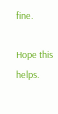fine.

Hope this helps.